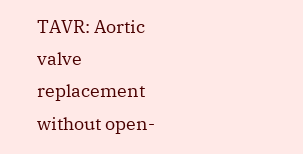TAVR: Aortic valve replacement without open-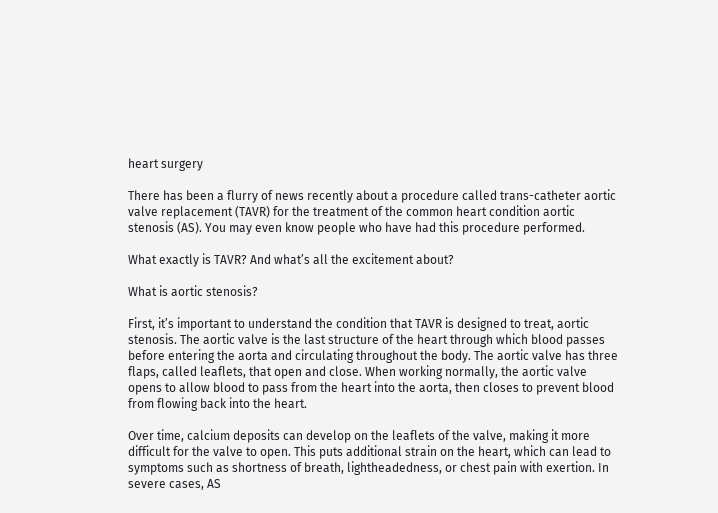heart surgery

There has been a flurry of news recently about a procedure called trans-catheter aortic valve replacement (TAVR) for the treatment of the common heart condition aortic stenosis (AS). You may even know people who have had this procedure performed.

What exactly is TAVR? And what’s all the excitement about?

What is aortic stenosis?

First, it’s important to understand the condition that TAVR is designed to treat, aortic stenosis. The aortic valve is the last structure of the heart through which blood passes before entering the aorta and circulating throughout the body. The aortic valve has three flaps, called leaflets, that open and close. When working normally, the aortic valve opens to allow blood to pass from the heart into the aorta, then closes to prevent blood from flowing back into the heart.

Over time, calcium deposits can develop on the leaflets of the valve, making it more difficult for the valve to open. This puts additional strain on the heart, which can lead to symptoms such as shortness of breath, lightheadedness, or chest pain with exertion. In severe cases, AS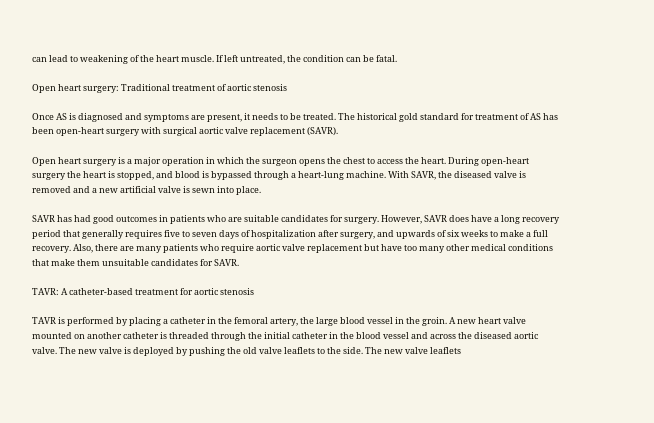can lead to weakening of the heart muscle. If left untreated, the condition can be fatal.

Open heart surgery: Traditional treatment of aortic stenosis

Once AS is diagnosed and symptoms are present, it needs to be treated. The historical gold standard for treatment of AS has been open-heart surgery with surgical aortic valve replacement (SAVR).

Open heart surgery is a major operation in which the surgeon opens the chest to access the heart. During open-heart surgery the heart is stopped, and blood is bypassed through a heart-lung machine. With SAVR, the diseased valve is removed and a new artificial valve is sewn into place.

SAVR has had good outcomes in patients who are suitable candidates for surgery. However, SAVR does have a long recovery period that generally requires five to seven days of hospitalization after surgery, and upwards of six weeks to make a full recovery. Also, there are many patients who require aortic valve replacement but have too many other medical conditions that make them unsuitable candidates for SAVR.

TAVR: A catheter-based treatment for aortic stenosis

TAVR is performed by placing a catheter in the femoral artery, the large blood vessel in the groin. A new heart valve mounted on another catheter is threaded through the initial catheter in the blood vessel and across the diseased aortic valve. The new valve is deployed by pushing the old valve leaflets to the side. The new valve leaflets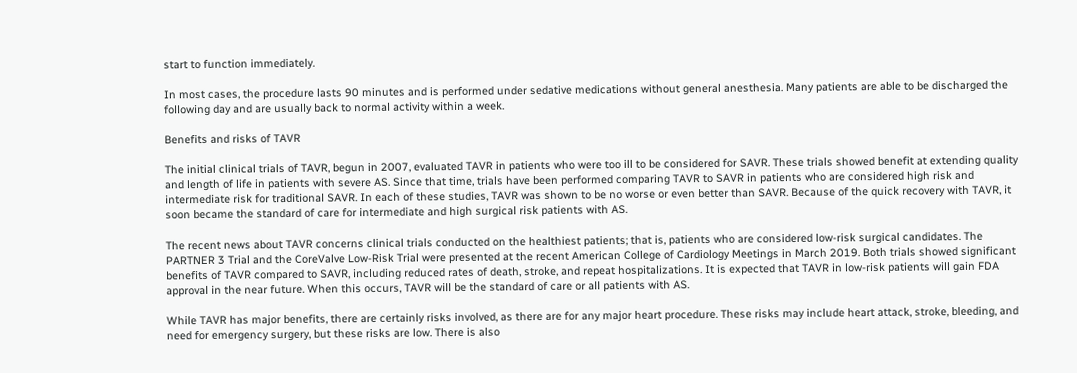start to function immediately.

In most cases, the procedure lasts 90 minutes and is performed under sedative medications without general anesthesia. Many patients are able to be discharged the following day and are usually back to normal activity within a week.

Benefits and risks of TAVR

The initial clinical trials of TAVR, begun in 2007, evaluated TAVR in patients who were too ill to be considered for SAVR. These trials showed benefit at extending quality and length of life in patients with severe AS. Since that time, trials have been performed comparing TAVR to SAVR in patients who are considered high risk and intermediate risk for traditional SAVR. In each of these studies, TAVR was shown to be no worse or even better than SAVR. Because of the quick recovery with TAVR, it soon became the standard of care for intermediate and high surgical risk patients with AS.

The recent news about TAVR concerns clinical trials conducted on the healthiest patients; that is, patients who are considered low-risk surgical candidates. The PARTNER 3 Trial and the CoreValve Low-Risk Trial were presented at the recent American College of Cardiology Meetings in March 2019. Both trials showed significant benefits of TAVR compared to SAVR, including reduced rates of death, stroke, and repeat hospitalizations. It is expected that TAVR in low-risk patients will gain FDA approval in the near future. When this occurs, TAVR will be the standard of care or all patients with AS.

While TAVR has major benefits, there are certainly risks involved, as there are for any major heart procedure. These risks may include heart attack, stroke, bleeding, and need for emergency surgery, but these risks are low. There is also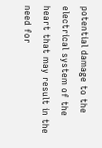potential damage to the electrical system of the heart that may result in the need for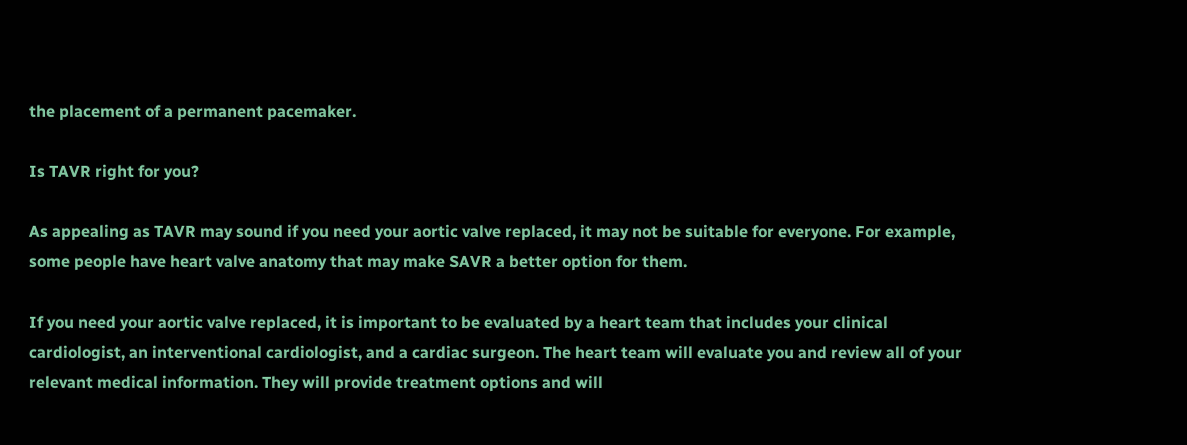the placement of a permanent pacemaker.

Is TAVR right for you?

As appealing as TAVR may sound if you need your aortic valve replaced, it may not be suitable for everyone. For example, some people have heart valve anatomy that may make SAVR a better option for them.

If you need your aortic valve replaced, it is important to be evaluated by a heart team that includes your clinical cardiologist, an interventional cardiologist, and a cardiac surgeon. The heart team will evaluate you and review all of your relevant medical information. They will provide treatment options and will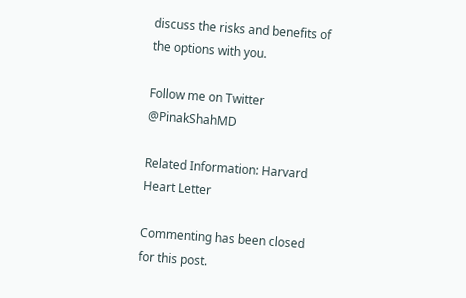discuss the risks and benefits of the options with you.

Follow me on Twitter @PinakShahMD

Related Information: Harvard Heart Letter

Commenting has been closed for this post.